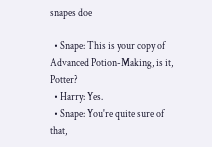snapes doe

  • Snape: This is your copy of Advanced Potion-Making, is it, Potter?
  • Harry: Yes.
  • Snape: You're quite sure of that,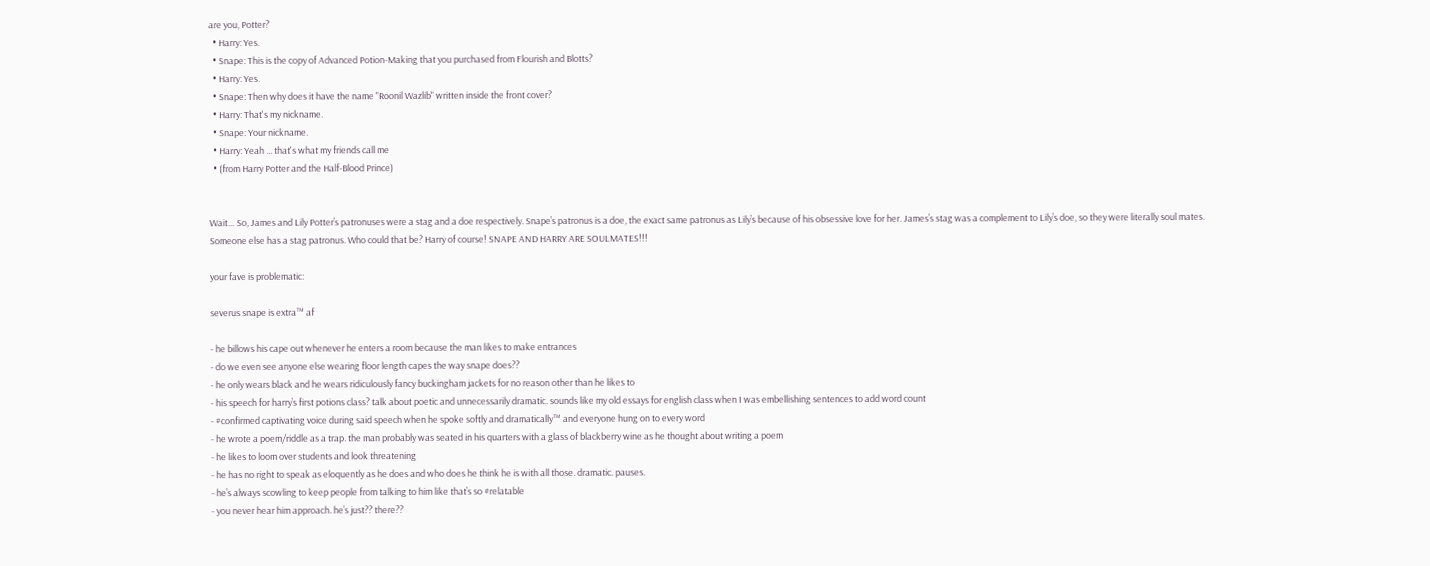are you, Potter?
  • Harry: Yes.
  • Snape: This is the copy of Advanced Potion-Making that you purchased from Flourish and Blotts?
  • Harry: Yes.
  • Snape: Then why does it have the name "Roonil Wazlib" written inside the front cover?
  • Harry: That's my nickname.
  • Snape: Your nickname.
  • Harry: Yeah ... that's what my friends call me
  • (from Harry Potter and the Half-Blood Prince)


Wait… So, James and Lily Potter’s patronuses were a stag and a doe respectively. Snape’s patronus is a doe, the exact same patronus as Lily’s because of his obsessive love for her. James’s stag was a complement to Lily’s doe, so they were literally soul mates. Someone else has a stag patronus. Who could that be? Harry of course! SNAPE AND HARRY ARE SOULMATES!!!

your fave is problematic:

severus snape is extra™ af

- he billows his cape out whenever he enters a room because the man likes to make entrances
- do we even see anyone else wearing floor length capes the way snape does??
- he only wears black and he wears ridiculously fancy buckingham jackets for no reason other than he likes to
- his speech for harry’s first potions class? talk about poetic and unnecessarily dramatic. sounds like my old essays for english class when I was embellishing sentences to add word count
- #confirmed captivating voice during said speech when he spoke softly and dramatically™ and everyone hung on to every word
- he wrote a poem/riddle as a trap. the man probably was seated in his quarters with a glass of blackberry wine as he thought about writing a poem
- he likes to loom over students and look threatening
- he has no right to speak as eloquently as he does and who does he think he is with all those. dramatic. pauses.
- he’s always scowling to keep people from talking to him like that’s so #relatable
- you never hear him approach. he’s just?? there??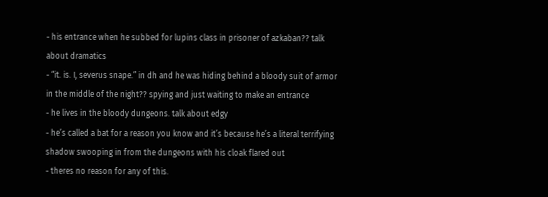- his entrance when he subbed for lupins class in prisoner of azkaban?? talk about dramatics
- “it. is. I, severus snape.” in dh and he was hiding behind a bloody suit of armor in the middle of the night?? spying and just waiting to make an entrance
- he lives in the bloody dungeons. talk about edgy
- he’s called a bat for a reason you know and it’s because he’s a literal terrifying shadow swooping in from the dungeons with his cloak flared out
- theres no reason for any of this.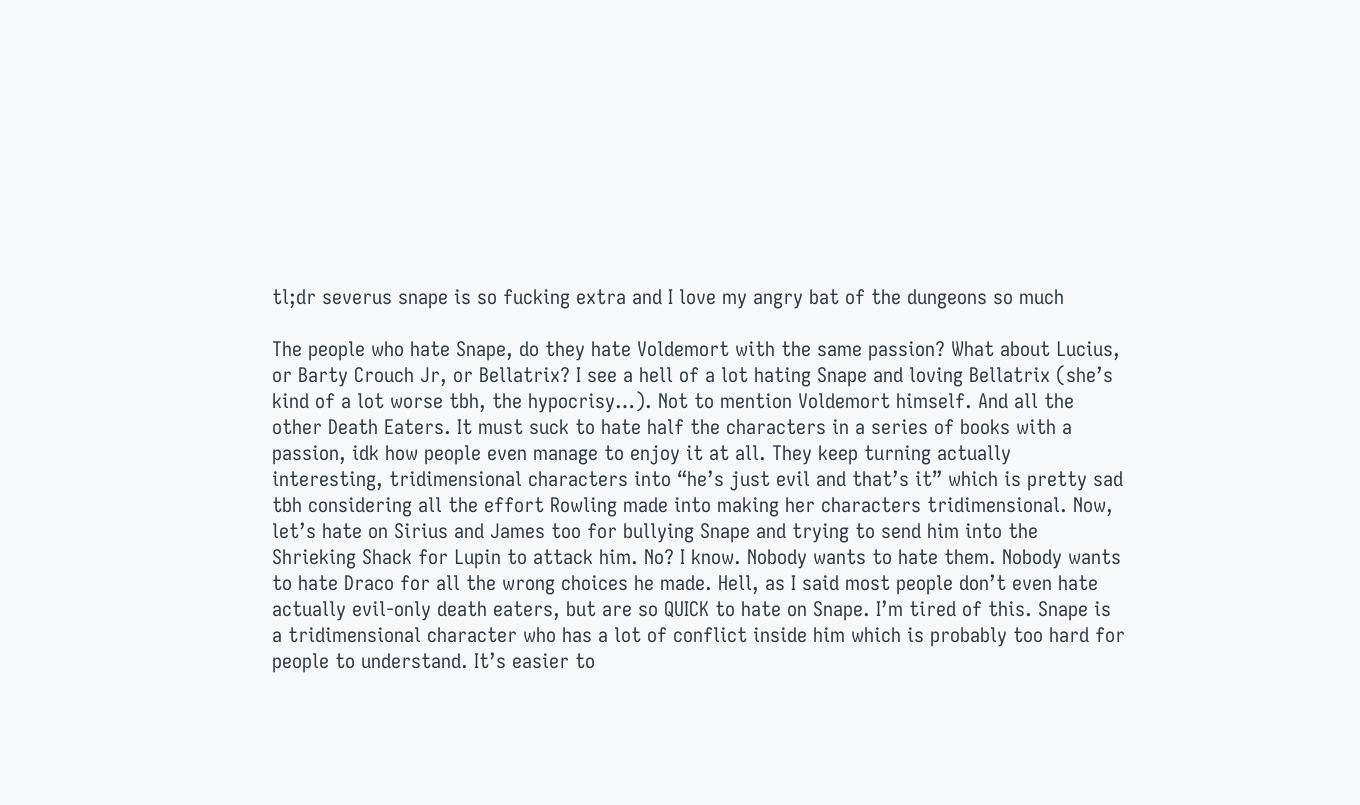tl;dr severus snape is so fucking extra and I love my angry bat of the dungeons so much

The people who hate Snape, do they hate Voldemort with the same passion? What about Lucius, or Barty Crouch Jr, or Bellatrix? I see a hell of a lot hating Snape and loving Bellatrix (she’s kind of a lot worse tbh, the hypocrisy…). Not to mention Voldemort himself. And all the other Death Eaters. It must suck to hate half the characters in a series of books with a passion, idk how people even manage to enjoy it at all. They keep turning actually interesting, tridimensional characters into “he’s just evil and that’s it” which is pretty sad tbh considering all the effort Rowling made into making her characters tridimensional. Now, let’s hate on Sirius and James too for bullying Snape and trying to send him into the Shrieking Shack for Lupin to attack him. No? I know. Nobody wants to hate them. Nobody wants to hate Draco for all the wrong choices he made. Hell, as I said most people don’t even hate actually evil-only death eaters, but are so QUICK to hate on Snape. I’m tired of this. Snape is a tridimensional character who has a lot of conflict inside him which is probably too hard for people to understand. It’s easier to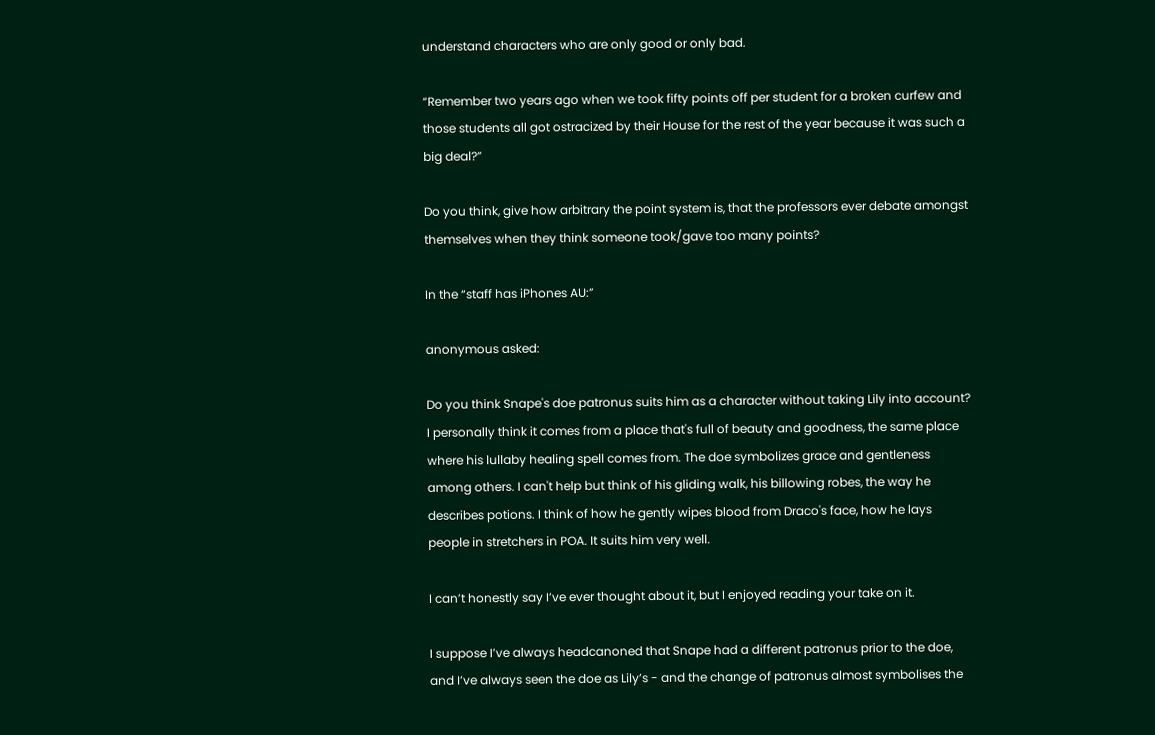understand characters who are only good or only bad.

“Remember two years ago when we took fifty points off per student for a broken curfew and those students all got ostracized by their House for the rest of the year because it was such a big deal?”

Do you think, give how arbitrary the point system is, that the professors ever debate amongst themselves when they think someone took/gave too many points?

In the “staff has iPhones AU:”

anonymous asked:

Do you think Snape's doe patronus suits him as a character without taking Lily into account? I personally think it comes from a place that's full of beauty and goodness, the same place where his lullaby healing spell comes from. The doe symbolizes grace and gentleness among others. I can't help but think of his gliding walk, his billowing robes, the way he describes potions. I think of how he gently wipes blood from Draco's face, how he lays people in stretchers in POA. It suits him very well.

I can’t honestly say I’ve ever thought about it, but I enjoyed reading your take on it.

I suppose I’ve always headcanoned that Snape had a different patronus prior to the doe, and I’ve always seen the doe as Lily’s - and the change of patronus almost symbolises the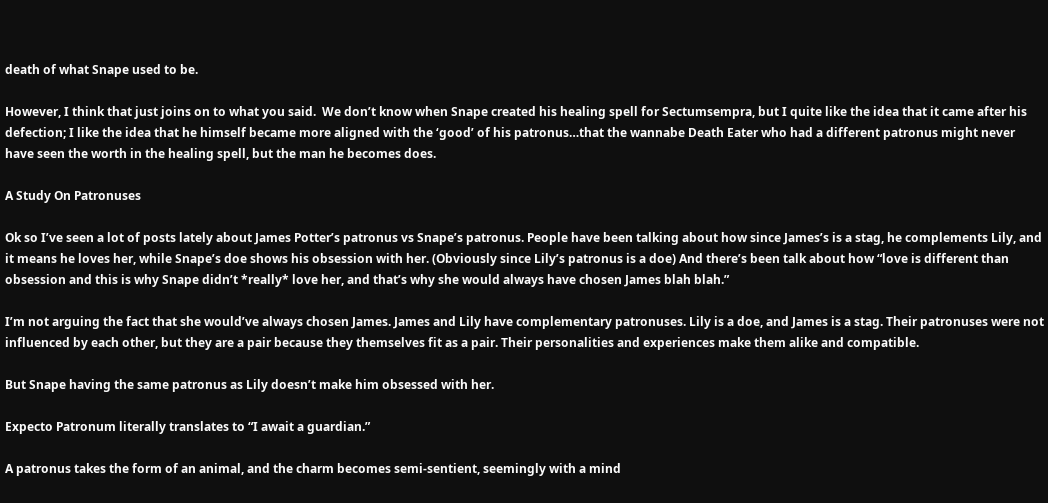death of what Snape used to be.

However, I think that just joins on to what you said.  We don’t know when Snape created his healing spell for Sectumsempra, but I quite like the idea that it came after his defection; I like the idea that he himself became more aligned with the ‘good’ of his patronus…that the wannabe Death Eater who had a different patronus might never have seen the worth in the healing spell, but the man he becomes does.

A Study On Patronuses

Ok so I’ve seen a lot of posts lately about James Potter’s patronus vs Snape’s patronus. People have been talking about how since James’s is a stag, he complements Lily, and it means he loves her, while Snape’s doe shows his obsession with her. (Obviously since Lily’s patronus is a doe) And there’s been talk about how “love is different than obsession and this is why Snape didn’t *really* love her, and that’s why she would always have chosen James blah blah.”

I’m not arguing the fact that she would’ve always chosen James. James and Lily have complementary patronuses. Lily is a doe, and James is a stag. Their patronuses were not influenced by each other, but they are a pair because they themselves fit as a pair. Their personalities and experiences make them alike and compatible.

But Snape having the same patronus as Lily doesn’t make him obsessed with her.

Expecto Patronum literally translates to “I await a guardian.”

A patronus takes the form of an animal, and the charm becomes semi-sentient, seemingly with a mind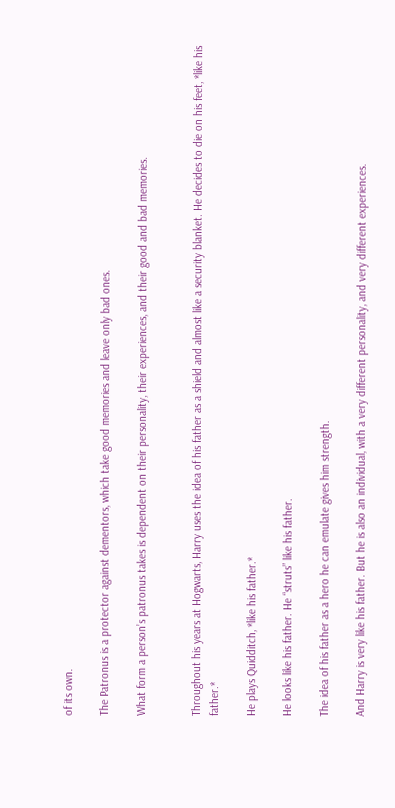of its own.

The Patronus is a protector against dementors, which take good memories and leave only bad ones.

What form a person’s patronus takes is dependent on their personality, their experiences, and their good and bad memories.


Throughout his years at Hogwarts, Harry uses the idea of his father as a shield and almost like a security blanket. He decides to die on his feet, *like his father.*

He plays Quidditch, *like his father.*

He looks like his father. He “struts” like his father.

The idea of his father as a hero he can emulate gives him strength.

And Harry is very like his father. But he is also an individual, with a very different personality, and very different experiences.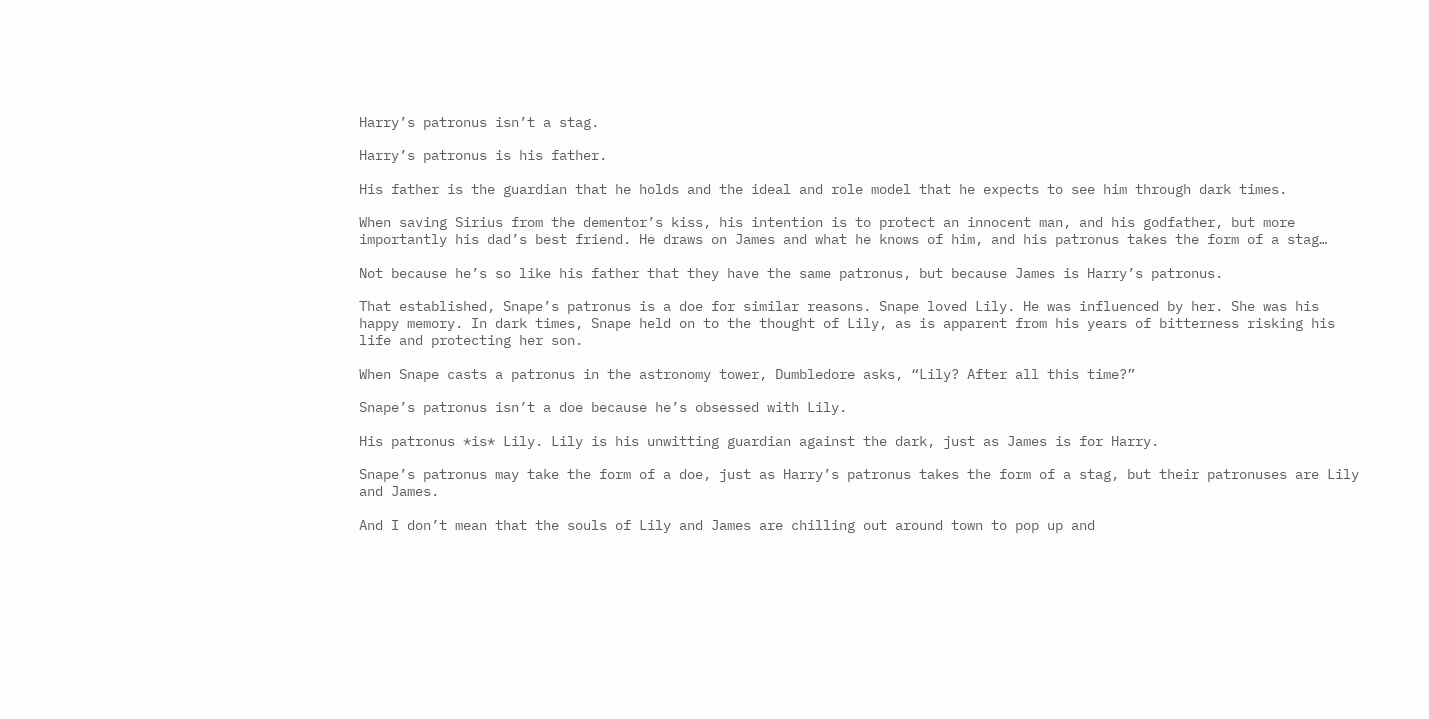Harry’s patronus isn’t a stag.

Harry’s patronus is his father.

His father is the guardian that he holds and the ideal and role model that he expects to see him through dark times.

When saving Sirius from the dementor’s kiss, his intention is to protect an innocent man, and his godfather, but more importantly his dad’s best friend. He draws on James and what he knows of him, and his patronus takes the form of a stag…

Not because he’s so like his father that they have the same patronus, but because James is Harry’s patronus.

That established, Snape’s patronus is a doe for similar reasons. Snape loved Lily. He was influenced by her. She was his happy memory. In dark times, Snape held on to the thought of Lily, as is apparent from his years of bitterness risking his life and protecting her son.

When Snape casts a patronus in the astronomy tower, Dumbledore asks, “Lily? After all this time?”

Snape’s patronus isn’t a doe because he’s obsessed with Lily.

His patronus *is* Lily. Lily is his unwitting guardian against the dark, just as James is for Harry.

Snape’s patronus may take the form of a doe, just as Harry’s patronus takes the form of a stag, but their patronuses are Lily and James.

And I don’t mean that the souls of Lily and James are chilling out around town to pop up and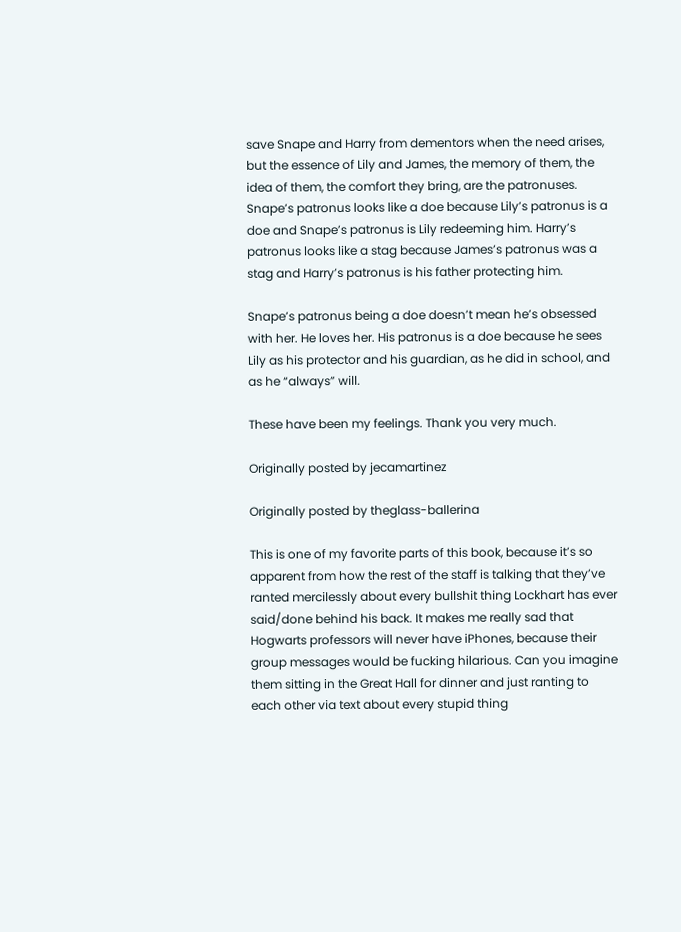save Snape and Harry from dementors when the need arises, but the essence of Lily and James, the memory of them, the idea of them, the comfort they bring, are the patronuses. Snape’s patronus looks like a doe because Lily’s patronus is a doe and Snape’s patronus is Lily redeeming him. Harry’s patronus looks like a stag because James’s patronus was a stag and Harry’s patronus is his father protecting him.

Snape’s patronus being a doe doesn’t mean he’s obsessed with her. He loves her. His patronus is a doe because he sees Lily as his protector and his guardian, as he did in school, and as he “always” will.

These have been my feelings. Thank you very much.

Originally posted by jecamartinez

Originally posted by theglass-ballerina

This is one of my favorite parts of this book, because it’s so apparent from how the rest of the staff is talking that they’ve ranted mercilessly about every bullshit thing Lockhart has ever said/done behind his back. It makes me really sad that Hogwarts professors will never have iPhones, because their group messages would be fucking hilarious. Can you imagine them sitting in the Great Hall for dinner and just ranting to each other via text about every stupid thing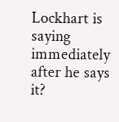Lockhart is saying immediately after he says it?